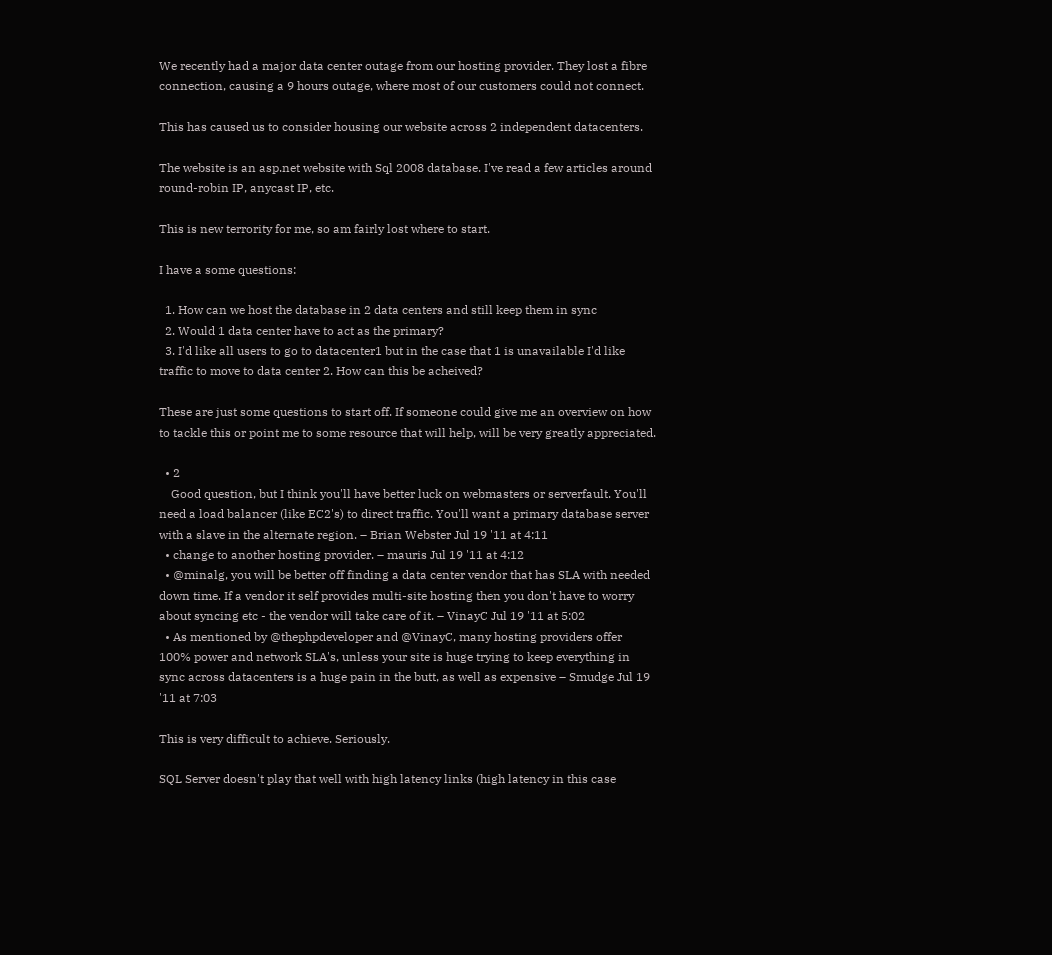We recently had a major data center outage from our hosting provider. They lost a fibre connection, causing a 9 hours outage, where most of our customers could not connect.

This has caused us to consider housing our website across 2 independent datacenters.

The website is an asp.net website with Sql 2008 database. I've read a few articles around round-robin IP, anycast IP, etc.

This is new terrority for me, so am fairly lost where to start.

I have a some questions:

  1. How can we host the database in 2 data centers and still keep them in sync
  2. Would 1 data center have to act as the primary?
  3. I'd like all users to go to datacenter1 but in the case that 1 is unavailable I'd like traffic to move to data center 2. How can this be acheived?

These are just some questions to start off. If someone could give me an overview on how to tackle this or point me to some resource that will help, will be very greatly appreciated.

  • 2
    Good question, but I think you'll have better luck on webmasters or serverfault. You'll need a load balancer (like EC2's) to direct traffic. You'll want a primary database server with a slave in the alternate region. – Brian Webster Jul 19 '11 at 4:11
  • change to another hosting provider. – mauris Jul 19 '11 at 4:12
  • @minalg, you will be better off finding a data center vendor that has SLA with needed down time. If a vendor it self provides multi-site hosting then you don't have to worry about syncing etc - the vendor will take care of it. – VinayC Jul 19 '11 at 5:02
  • As mentioned by @thephpdeveloper and @VinayC, many hosting providers offer 100% power and network SLA's, unless your site is huge trying to keep everything in sync across datacenters is a huge pain in the butt, as well as expensive – Smudge Jul 19 '11 at 7:03

This is very difficult to achieve. Seriously.

SQL Server doesn't play that well with high latency links (high latency in this case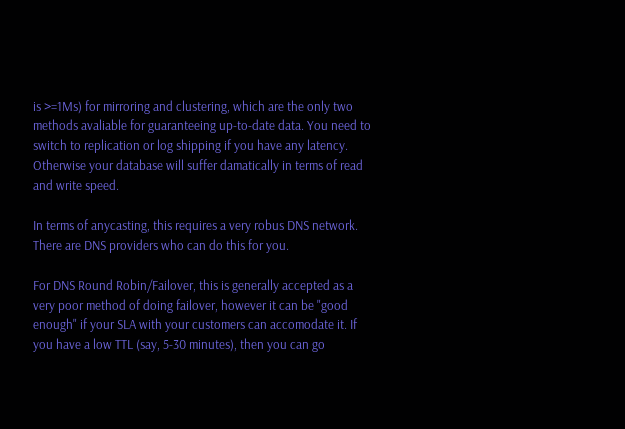is >=1Ms) for mirroring and clustering, which are the only two methods avaliable for guaranteeing up-to-date data. You need to switch to replication or log shipping if you have any latency. Otherwise your database will suffer damatically in terms of read and write speed.

In terms of anycasting, this requires a very robus DNS network. There are DNS providers who can do this for you.

For DNS Round Robin/Failover, this is generally accepted as a very poor method of doing failover, however it can be "good enough" if your SLA with your customers can accomodate it. If you have a low TTL (say, 5-30 minutes), then you can go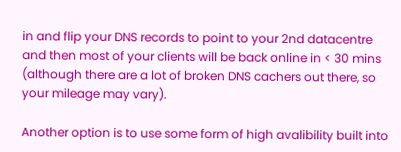in and flip your DNS records to point to your 2nd datacentre and then most of your clients will be back online in < 30 mins (although there are a lot of broken DNS cachers out there, so your mileage may vary).

Another option is to use some form of high avalibility built into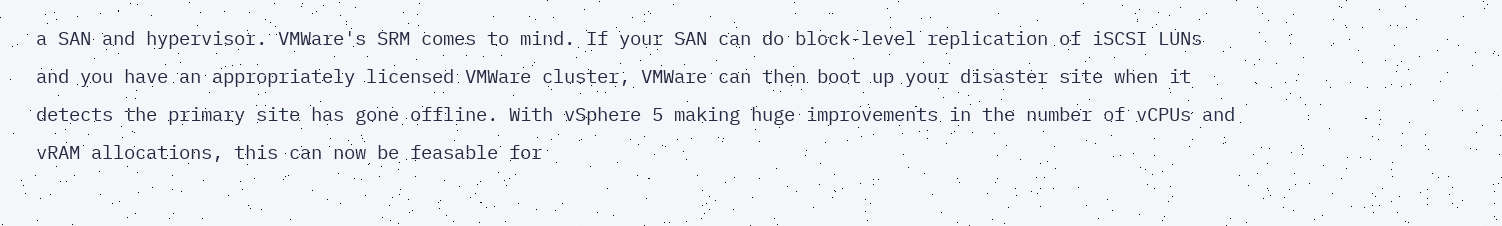a SAN and hypervisor. VMWare's SRM comes to mind. If your SAN can do block-level replication of iSCSI LUNs and you have an appropriately licensed VMWare cluster, VMWare can then boot up your disaster site when it detects the primary site has gone offline. With vSphere 5 making huge improvements in the number of vCPUs and vRAM allocations, this can now be feasable for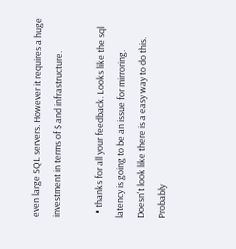even large SQL servers. However it requires a huge investment in terms of $ and infrastructure.

  • thanks for all your feedback. Looks like the sql latency is going to be an issue for mirroring. Doesn't look like there is a easy way to do this. Probably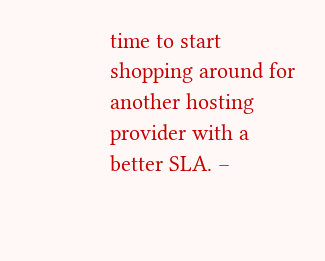time to start shopping around for another hosting provider with a better SLA. –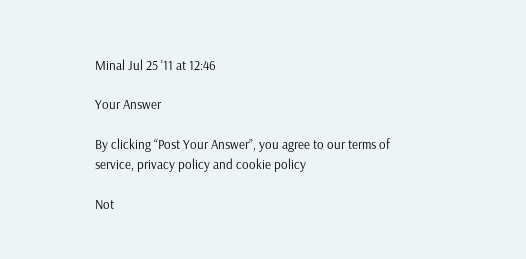Minal Jul 25 '11 at 12:46

Your Answer

By clicking “Post Your Answer”, you agree to our terms of service, privacy policy and cookie policy

Not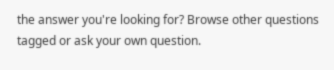the answer you're looking for? Browse other questions tagged or ask your own question.